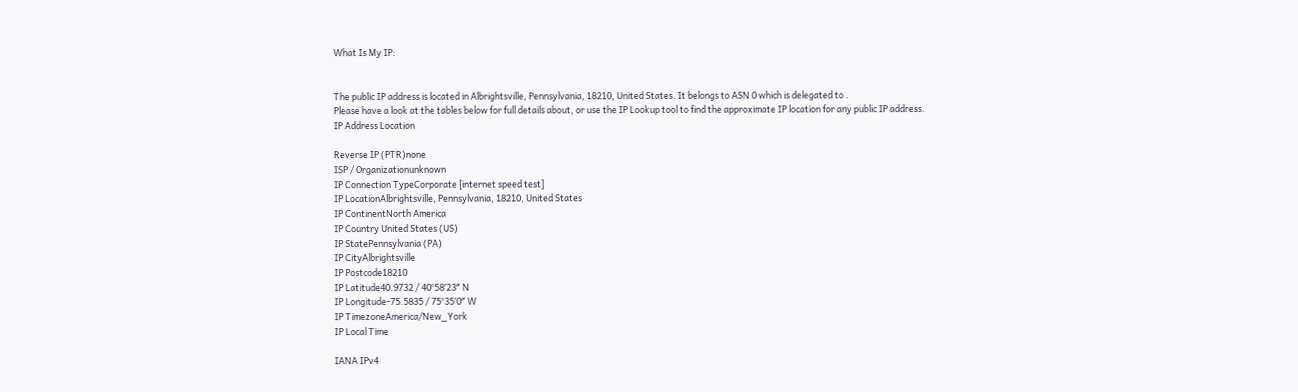What Is My IP:


The public IP address is located in Albrightsville, Pennsylvania, 18210, United States. It belongs to ASN 0 which is delegated to .
Please have a look at the tables below for full details about, or use the IP Lookup tool to find the approximate IP location for any public IP address. IP Address Location

Reverse IP (PTR)none
ISP / Organizationunknown
IP Connection TypeCorporate [internet speed test]
IP LocationAlbrightsville, Pennsylvania, 18210, United States
IP ContinentNorth America
IP Country United States (US)
IP StatePennsylvania (PA)
IP CityAlbrightsville
IP Postcode18210
IP Latitude40.9732 / 40°58′23″ N
IP Longitude-75.5835 / 75°35′0″ W
IP TimezoneAmerica/New_York
IP Local Time

IANA IPv4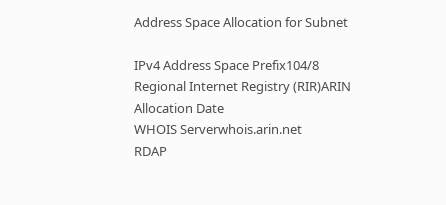Address Space Allocation for Subnet

IPv4 Address Space Prefix104/8
Regional Internet Registry (RIR)ARIN
Allocation Date
WHOIS Serverwhois.arin.net
RDAP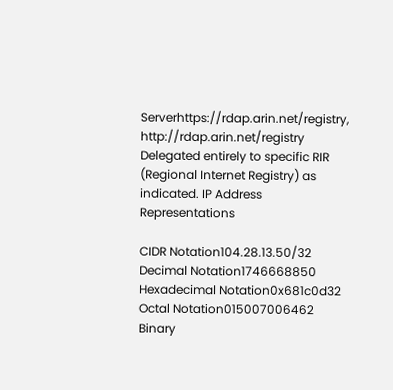Serverhttps://rdap.arin.net/registry, http://rdap.arin.net/registry
Delegated entirely to specific RIR (Regional Internet Registry) as indicated. IP Address Representations

CIDR Notation104.28.13.50/32
Decimal Notation1746668850
Hexadecimal Notation0x681c0d32
Octal Notation015007006462
Binary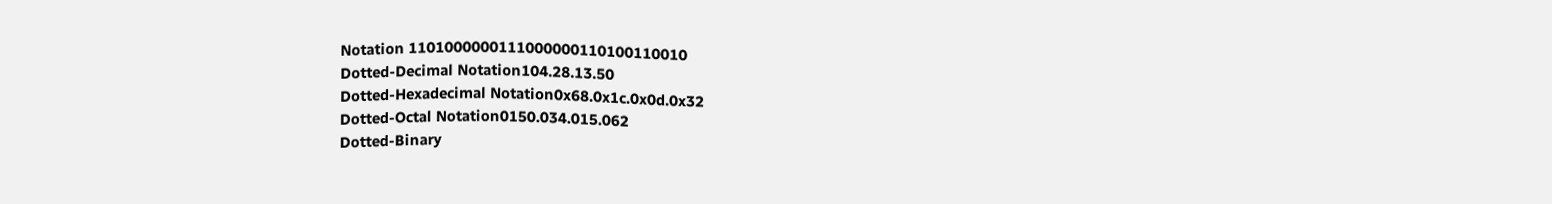Notation 1101000000111000000110100110010
Dotted-Decimal Notation104.28.13.50
Dotted-Hexadecimal Notation0x68.0x1c.0x0d.0x32
Dotted-Octal Notation0150.034.015.062
Dotted-Binary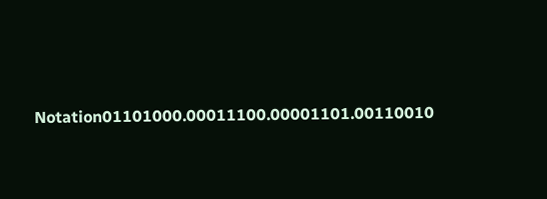Notation01101000.00011100.00001101.00110010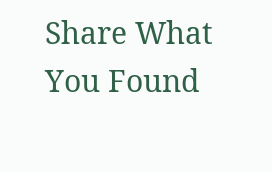Share What You Found